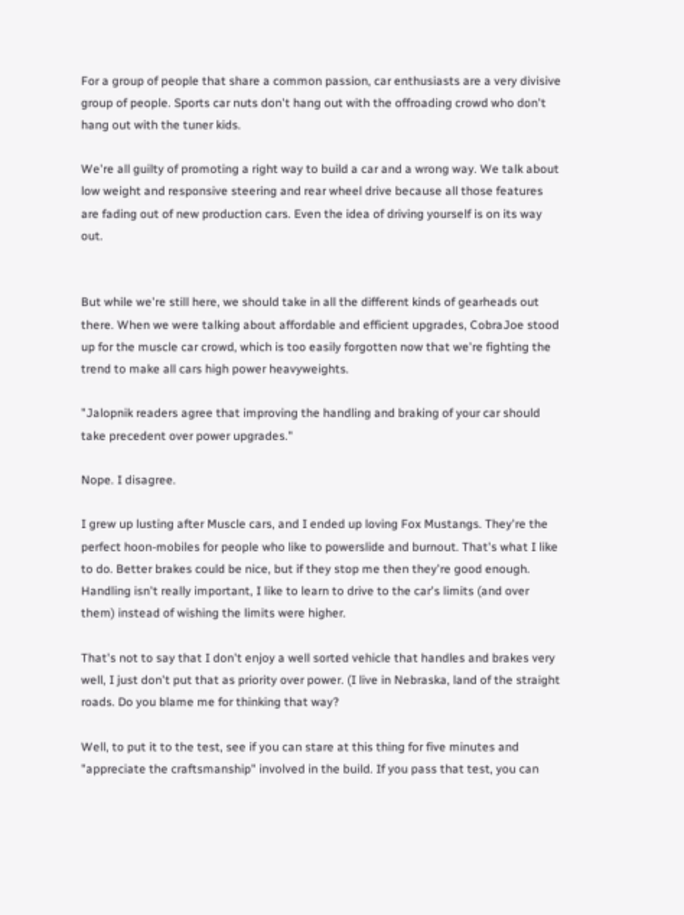For a group of people that share a common passion, car enthusiasts are a very divisive group of people. Sports car nuts don't hang out with the offroading crowd who don't hang out with the tuner kids.

We're all guilty of promoting a right way to build a car and a wrong way. We talk about low weight and responsive steering and rear wheel drive because all those features are fading out of new production cars. Even the idea of driving yourself is on its way out.


But while we're still here, we should take in all the different kinds of gearheads out there. When we were talking about affordable and efficient upgrades, CobraJoe stood up for the muscle car crowd, which is too easily forgotten now that we're fighting the trend to make all cars high power heavyweights.

"Jalopnik readers agree that improving the handling and braking of your car should take precedent over power upgrades."

Nope. I disagree.

I grew up lusting after Muscle cars, and I ended up loving Fox Mustangs. They're the perfect hoon-mobiles for people who like to powerslide and burnout. That's what I like to do. Better brakes could be nice, but if they stop me then they're good enough. Handling isn't really important, I like to learn to drive to the car's limits (and over them) instead of wishing the limits were higher.

That's not to say that I don't enjoy a well sorted vehicle that handles and brakes very well, I just don't put that as priority over power. (I live in Nebraska, land of the straight roads. Do you blame me for thinking that way?

Well, to put it to the test, see if you can stare at this thing for five minutes and "appreciate the craftsmanship" involved in the build. If you pass that test, you can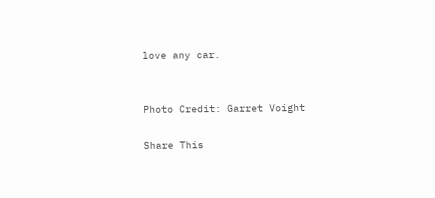love any car.


Photo Credit: Garret Voight

Share This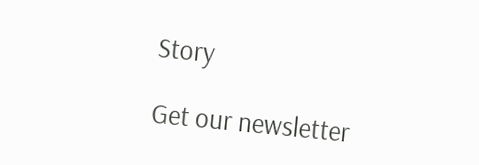Story

Get our newsletter